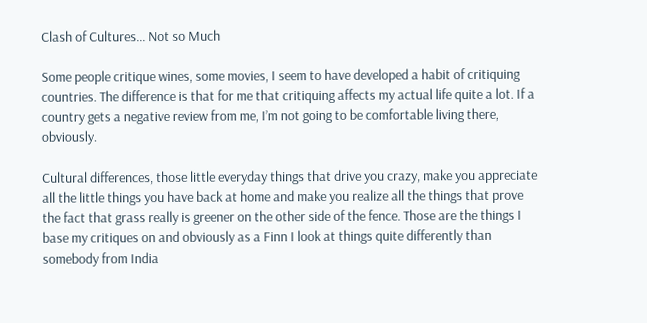Clash of Cultures... Not so Much

Some people critique wines, some movies, I seem to have developed a habit of critiquing countries. The difference is that for me that critiquing affects my actual life quite a lot. If a country gets a negative review from me, I’m not going to be comfortable living there, obviously.

Cultural differences, those little everyday things that drive you crazy, make you appreciate all the little things you have back at home and make you realize all the things that prove the fact that grass really is greener on the other side of the fence. Those are the things I base my critiques on and obviously as a Finn I look at things quite differently than somebody from India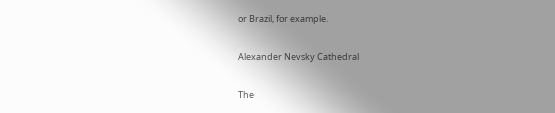or Brazil, for example.

Alexander Nevsky Cathedral

The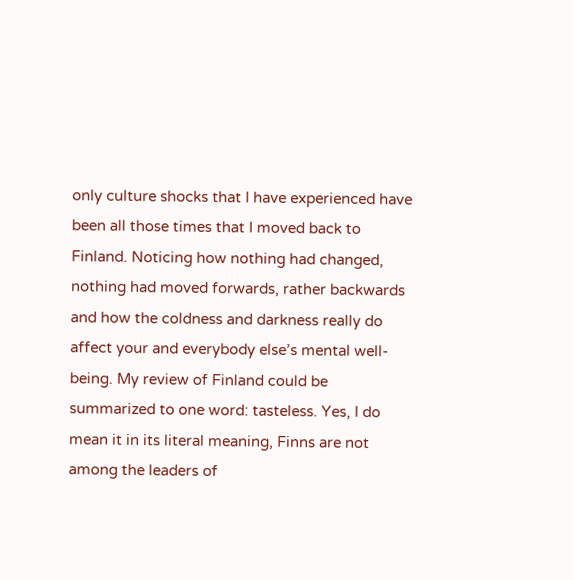only culture shocks that I have experienced have been all those times that I moved back to Finland. Noticing how nothing had changed, nothing had moved forwards, rather backwards and how the coldness and darkness really do affect your and everybody else’s mental well-being. My review of Finland could be summarized to one word: tasteless. Yes, I do mean it in its literal meaning, Finns are not among the leaders of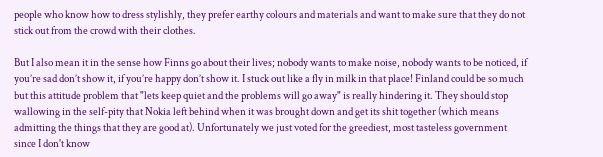people who know how to dress stylishly, they prefer earthy colours and materials and want to make sure that they do not stick out from the crowd with their clothes.

But I also mean it in the sense how Finns go about their lives; nobody wants to make noise, nobody wants to be noticed, if you’re sad don’t show it, if you’re happy don’t show it. I stuck out like a fly in milk in that place! Finland could be so much but this attitude problem that "lets keep quiet and the problems will go away" is really hindering it. They should stop wallowing in the self-pity that Nokia left behind when it was brought down and get its shit together (which means admitting the things that they are good at). Unfortunately we just voted for the greediest, most tasteless government since I don't know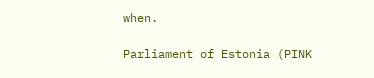when.

Parliament of Estonia (PINK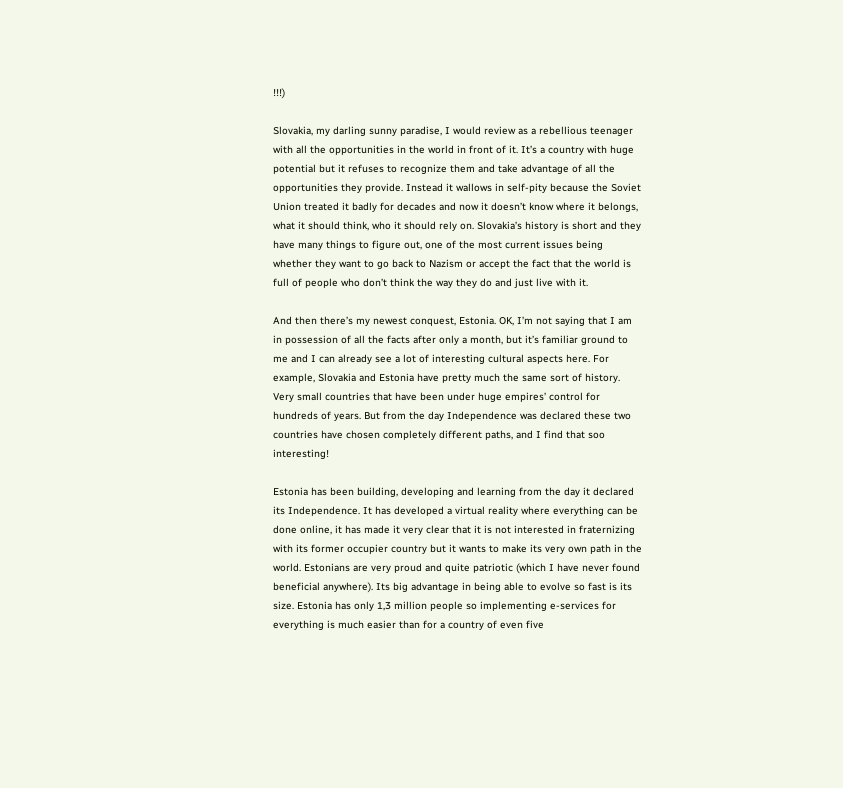!!!)

Slovakia, my darling sunny paradise, I would review as a rebellious teenager with all the opportunities in the world in front of it. It’s a country with huge potential but it refuses to recognize them and take advantage of all the opportunities they provide. Instead it wallows in self-pity because the Soviet Union treated it badly for decades and now it doesn’t know where it belongs, what it should think, who it should rely on. Slovakia’s history is short and they have many things to figure out, one of the most current issues being whether they want to go back to Nazism or accept the fact that the world is full of people who don’t think the way they do and just live with it.

And then there’s my newest conquest, Estonia. OK, I’m not saying that I am in possession of all the facts after only a month, but it’s familiar ground to me and I can already see a lot of interesting cultural aspects here. For example, Slovakia and Estonia have pretty much the same sort of history. Very small countries that have been under huge empires’ control for hundreds of years. But from the day Independence was declared these two countries have chosen completely different paths, and I find that soo interesting!

Estonia has been building, developing and learning from the day it declared its Independence. It has developed a virtual reality where everything can be done online, it has made it very clear that it is not interested in fraternizing with its former occupier country but it wants to make its very own path in the world. Estonians are very proud and quite patriotic (which I have never found beneficial anywhere). Its big advantage in being able to evolve so fast is its size. Estonia has only 1,3 million people so implementing e-services for everything is much easier than for a country of even five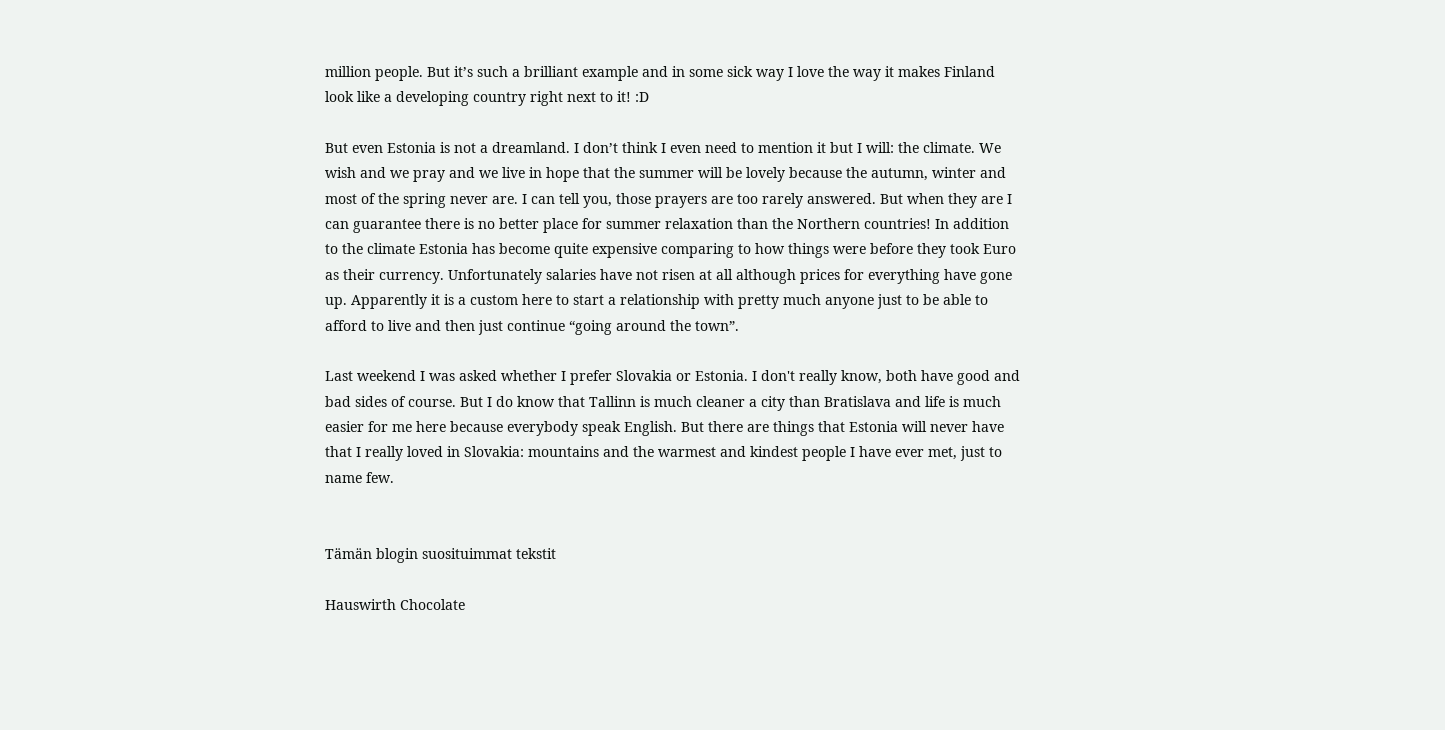million people. But it’s such a brilliant example and in some sick way I love the way it makes Finland look like a developing country right next to it! :D

But even Estonia is not a dreamland. I don’t think I even need to mention it but I will: the climate. We wish and we pray and we live in hope that the summer will be lovely because the autumn, winter and most of the spring never are. I can tell you, those prayers are too rarely answered. But when they are I can guarantee there is no better place for summer relaxation than the Northern countries! In addition to the climate Estonia has become quite expensive comparing to how things were before they took Euro as their currency. Unfortunately salaries have not risen at all although prices for everything have gone up. Apparently it is a custom here to start a relationship with pretty much anyone just to be able to afford to live and then just continue “going around the town”.

Last weekend I was asked whether I prefer Slovakia or Estonia. I don't really know, both have good and bad sides of course. But I do know that Tallinn is much cleaner a city than Bratislava and life is much easier for me here because everybody speak English. But there are things that Estonia will never have that I really loved in Slovakia: mountains and the warmest and kindest people I have ever met, just to name few.


Tämän blogin suosituimmat tekstit

Hauswirth Chocolate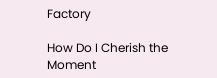Factory

How Do I Cherish the Moment